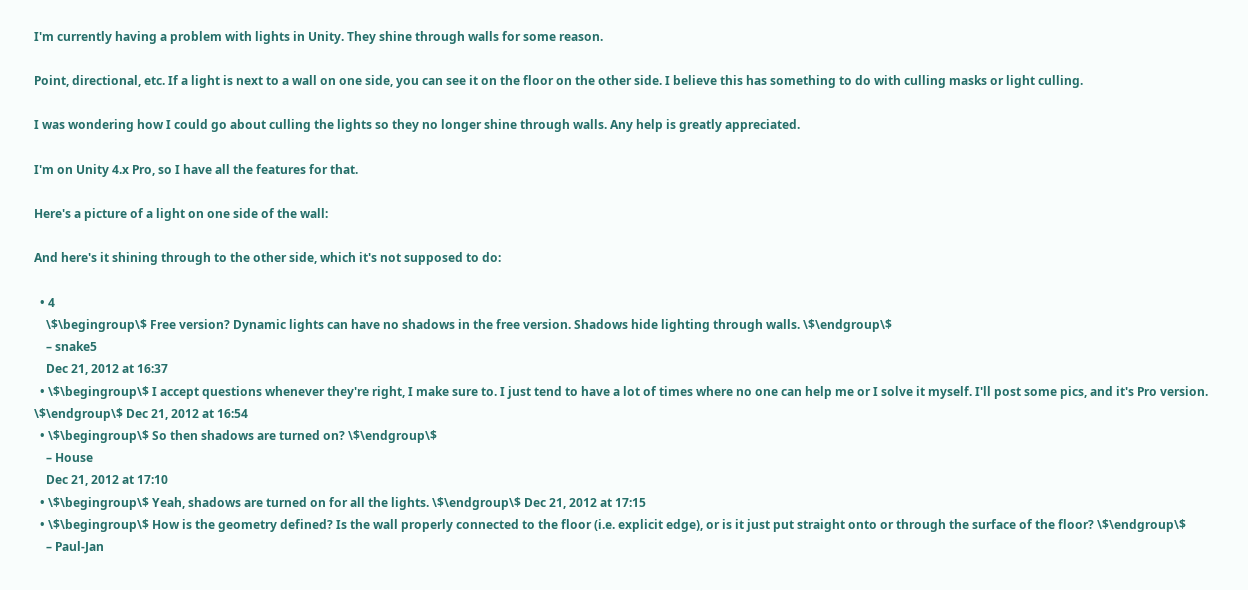I'm currently having a problem with lights in Unity. They shine through walls for some reason.

Point, directional, etc. If a light is next to a wall on one side, you can see it on the floor on the other side. I believe this has something to do with culling masks or light culling.

I was wondering how I could go about culling the lights so they no longer shine through walls. Any help is greatly appreciated.

I'm on Unity 4.x Pro, so I have all the features for that.

Here's a picture of a light on one side of the wall:

And here's it shining through to the other side, which it's not supposed to do:

  • 4
    \$\begingroup\$ Free version? Dynamic lights can have no shadows in the free version. Shadows hide lighting through walls. \$\endgroup\$
    – snake5
    Dec 21, 2012 at 16:37
  • \$\begingroup\$ I accept questions whenever they're right, I make sure to. I just tend to have a lot of times where no one can help me or I solve it myself. I'll post some pics, and it's Pro version. \$\endgroup\$ Dec 21, 2012 at 16:54
  • \$\begingroup\$ So then shadows are turned on? \$\endgroup\$
    – House
    Dec 21, 2012 at 17:10
  • \$\begingroup\$ Yeah, shadows are turned on for all the lights. \$\endgroup\$ Dec 21, 2012 at 17:15
  • \$\begingroup\$ How is the geometry defined? Is the wall properly connected to the floor (i.e. explicit edge), or is it just put straight onto or through the surface of the floor? \$\endgroup\$
    – Paul-Jan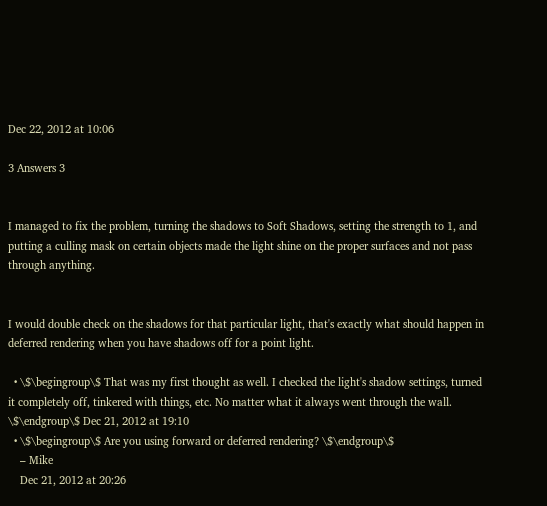Dec 22, 2012 at 10:06

3 Answers 3


I managed to fix the problem, turning the shadows to Soft Shadows, setting the strength to 1, and putting a culling mask on certain objects made the light shine on the proper surfaces and not pass through anything.


I would double check on the shadows for that particular light, that's exactly what should happen in deferred rendering when you have shadows off for a point light.

  • \$\begingroup\$ That was my first thought as well. I checked the light's shadow settings, turned it completely off, tinkered with things, etc. No matter what it always went through the wall. \$\endgroup\$ Dec 21, 2012 at 19:10
  • \$\begingroup\$ Are you using forward or deferred rendering? \$\endgroup\$
    – Mike
    Dec 21, 2012 at 20:26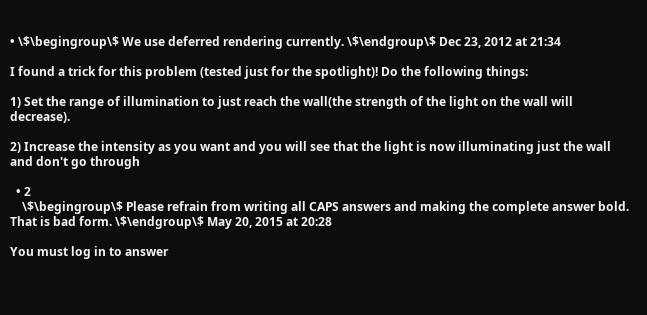• \$\begingroup\$ We use deferred rendering currently. \$\endgroup\$ Dec 23, 2012 at 21:34

I found a trick for this problem (tested just for the spotlight)! Do the following things:

1) Set the range of illumination to just reach the wall(the strength of the light on the wall will decrease).

2) Increase the intensity as you want and you will see that the light is now illuminating just the wall and don't go through

  • 2
    \$\begingroup\$ Please refrain from writing all CAPS answers and making the complete answer bold. That is bad form. \$\endgroup\$ May 20, 2015 at 20:28

You must log in to answer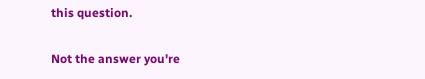this question.

Not the answer you're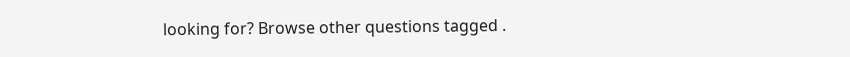looking for? Browse other questions tagged .